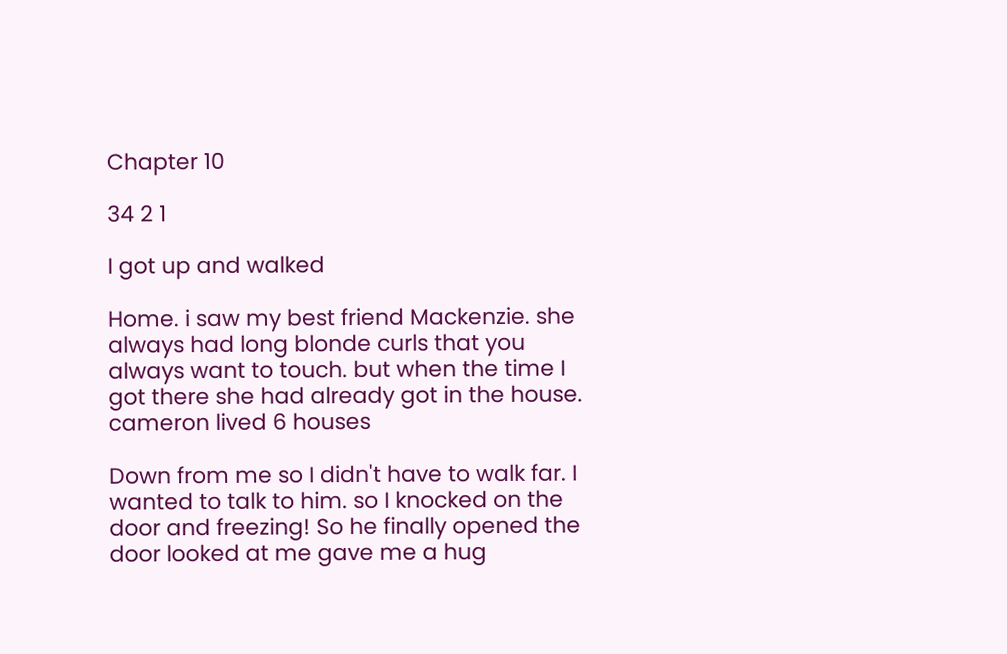Chapter 10

34 2 1

I got up and walked

Home. i saw my best friend Mackenzie. she always had long blonde curls that you always want to touch. but when the time I got there she had already got in the house. cameron lived 6 houses

Down from me so I didn't have to walk far. I wanted to talk to him. so I knocked on the door and freezing! So he finally opened the door looked at me gave me a hug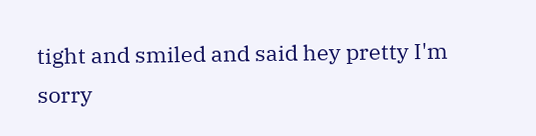tight and smiled and said hey pretty I'm sorry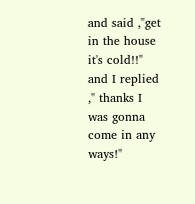and said ,"get in the house it's cold!!" and I replied ," thanks I was gonna come in any ways!"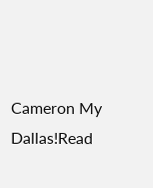Cameron My Dallas!Read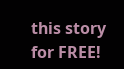this story for FREE!